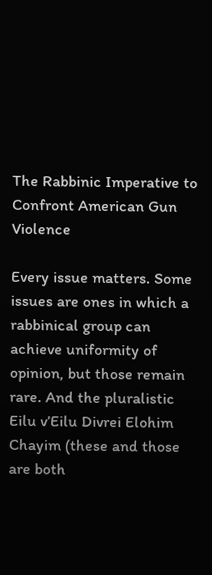The Rabbinic Imperative to Confront American Gun Violence

Every issue matters. Some issues are ones in which a rabbinical group can achieve uniformity of opinion, but those remain rare. And the pluralistic Eilu v’Eilu Divrei Elohim Chayim (these and those are both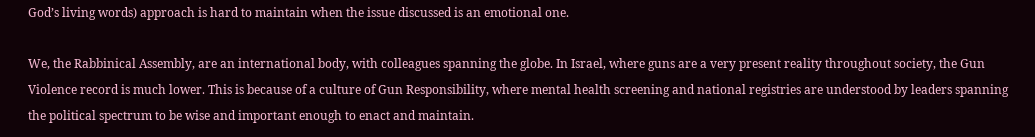God’s living words) approach is hard to maintain when the issue discussed is an emotional one.

We, the Rabbinical Assembly, are an international body, with colleagues spanning the globe. In Israel, where guns are a very present reality throughout society, the Gun Violence record is much lower. This is because of a culture of Gun Responsibility, where mental health screening and national registries are understood by leaders spanning the political spectrum to be wise and important enough to enact and maintain.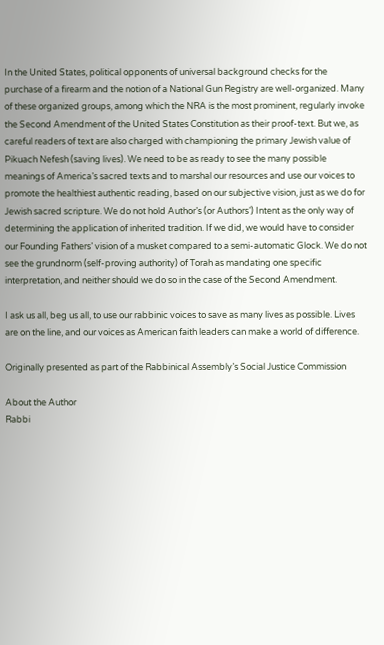In the United States, political opponents of universal background checks for the purchase of a firearm and the notion of a National Gun Registry are well-organized. Many of these organized groups, among which the NRA is the most prominent, regularly invoke the Second Amendment of the United States Constitution as their proof-text. But we, as careful readers of text are also charged with championing the primary Jewish value of Pikuach Nefesh (saving lives). We need to be as ready to see the many possible meanings of America’s sacred texts and to marshal our resources and use our voices to promote the healthiest authentic reading, based on our subjective vision, just as we do for Jewish sacred scripture. We do not hold Author’s (or Authors’) Intent as the only way of determining the application of inherited tradition. If we did, we would have to consider our Founding Fathers’ vision of a musket compared to a semi-automatic Glock. We do not see the grundnorm (self-proving authority) of Torah as mandating one specific interpretation, and neither should we do so in the case of the Second Amendment.

I ask us all, beg us all, to use our rabbinic voices to save as many lives as possible. Lives are on the line, and our voices as American faith leaders can make a world of difference.

Originally presented as part of the Rabbinical Assembly’s Social Justice Commission

About the Author
Rabbi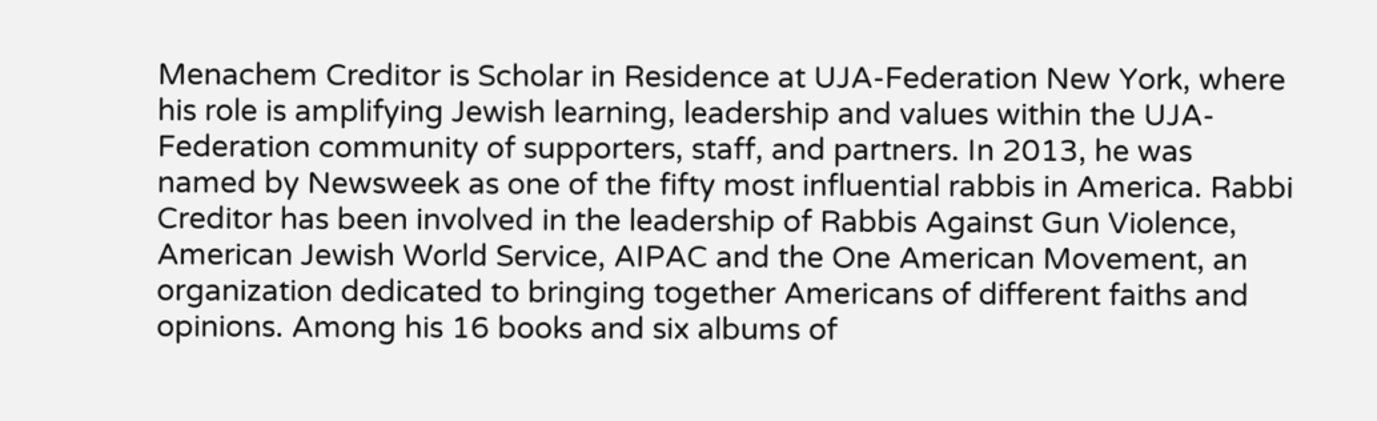Menachem Creditor is Scholar in Residence at UJA-Federation New York, where his role is amplifying Jewish learning, leadership and values within the UJA-Federation community of supporters, staff, and partners. In 2013, he was named by Newsweek as one of the fifty most influential rabbis in America. Rabbi Creditor has been involved in the leadership of Rabbis Against Gun Violence, American Jewish World Service, AIPAC and the One American Movement, an organization dedicated to bringing together Americans of different faiths and opinions. Among his 16 books and six albums of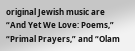original Jewish music are “And Yet We Love: Poems,” “Primal Prayers,” and “Olam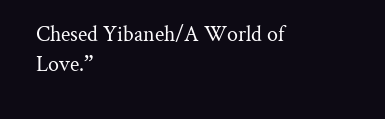Chesed Yibaneh/A World of Love.”